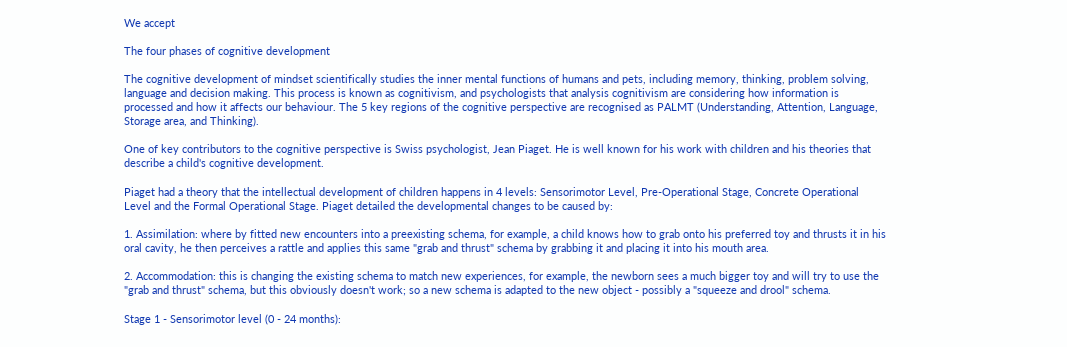We accept

The four phases of cognitive development

The cognitive development of mindset scientifically studies the inner mental functions of humans and pets, including memory, thinking, problem solving, language and decision making. This process is known as cognitivism, and psychologists that analysis cognitivism are considering how information is processed and how it affects our behaviour. The 5 key regions of the cognitive perspective are recognised as PALMT (Understanding, Attention, Language, Storage area, and Thinking).

One of key contributors to the cognitive perspective is Swiss psychologist, Jean Piaget. He is well known for his work with children and his theories that describe a child's cognitive development.

Piaget had a theory that the intellectual development of children happens in 4 levels: Sensorimotor Level, Pre-Operational Stage, Concrete Operational Level and the Formal Operational Stage. Piaget detailed the developmental changes to be caused by:

1. Assimilation: where by fitted new encounters into a preexisting schema, for example, a child knows how to grab onto his preferred toy and thrusts it in his oral cavity, he then perceives a rattle and applies this same "grab and thrust" schema by grabbing it and placing it into his mouth area.

2. Accommodation: this is changing the existing schema to match new experiences, for example, the newborn sees a much bigger toy and will try to use the "grab and thrust" schema, but this obviously doesn't work; so a new schema is adapted to the new object - possibly a "squeeze and drool" schema.

Stage 1 - Sensorimotor level (0 - 24 months):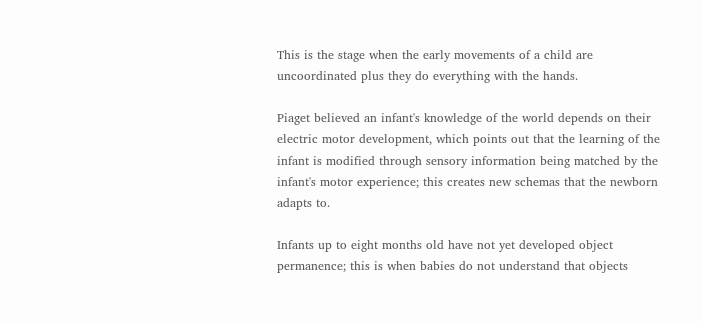This is the stage when the early movements of a child are uncoordinated plus they do everything with the hands.

Piaget believed an infant's knowledge of the world depends on their electric motor development, which points out that the learning of the infant is modified through sensory information being matched by the infant's motor experience; this creates new schemas that the newborn adapts to.

Infants up to eight months old have not yet developed object permanence; this is when babies do not understand that objects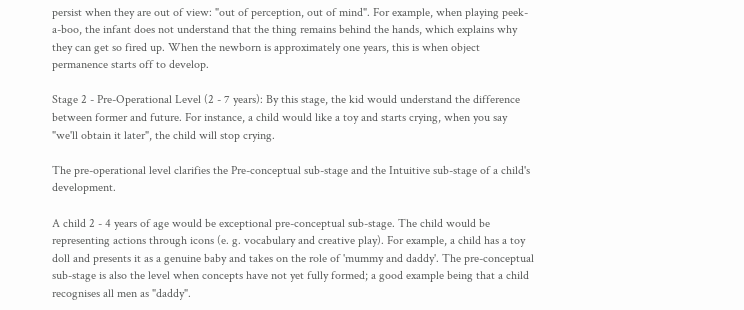persist when they are out of view: "out of perception, out of mind". For example, when playing peek-a-boo, the infant does not understand that the thing remains behind the hands, which explains why they can get so fired up. When the newborn is approximately one years, this is when object permanence starts off to develop.

Stage 2 - Pre-Operational Level (2 - 7 years): By this stage, the kid would understand the difference between former and future. For instance, a child would like a toy and starts crying, when you say "we'll obtain it later", the child will stop crying.

The pre-operational level clarifies the Pre-conceptual sub-stage and the Intuitive sub-stage of a child's development.

A child 2 - 4 years of age would be exceptional pre-conceptual sub-stage. The child would be representing actions through icons (e. g. vocabulary and creative play). For example, a child has a toy doll and presents it as a genuine baby and takes on the role of 'mummy and daddy'. The pre-conceptual sub-stage is also the level when concepts have not yet fully formed; a good example being that a child recognises all men as "daddy".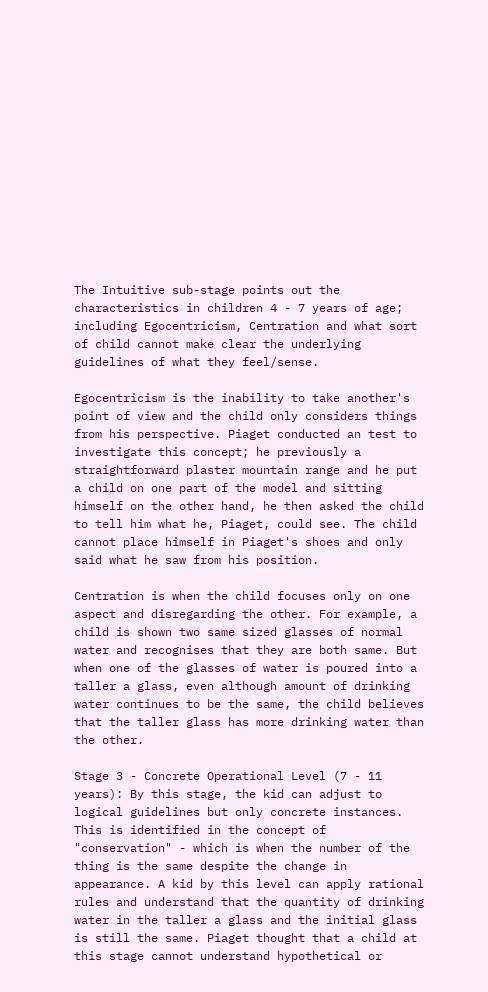The Intuitive sub-stage points out the characteristics in children 4 - 7 years of age; including Egocentricism, Centration and what sort of child cannot make clear the underlying guidelines of what they feel/sense.

Egocentricism is the inability to take another's point of view and the child only considers things from his perspective. Piaget conducted an test to investigate this concept; he previously a straightforward plaster mountain range and he put a child on one part of the model and sitting himself on the other hand, he then asked the child to tell him what he, Piaget, could see. The child cannot place himself in Piaget's shoes and only said what he saw from his position.

Centration is when the child focuses only on one aspect and disregarding the other. For example, a child is shown two same sized glasses of normal water and recognises that they are both same. But when one of the glasses of water is poured into a taller a glass, even although amount of drinking water continues to be the same, the child believes that the taller glass has more drinking water than the other.

Stage 3 - Concrete Operational Level (7 - 11 years): By this stage, the kid can adjust to logical guidelines but only concrete instances. This is identified in the concept of "conservation" - which is when the number of the thing is the same despite the change in appearance. A kid by this level can apply rational rules and understand that the quantity of drinking water in the taller a glass and the initial glass is still the same. Piaget thought that a child at this stage cannot understand hypothetical or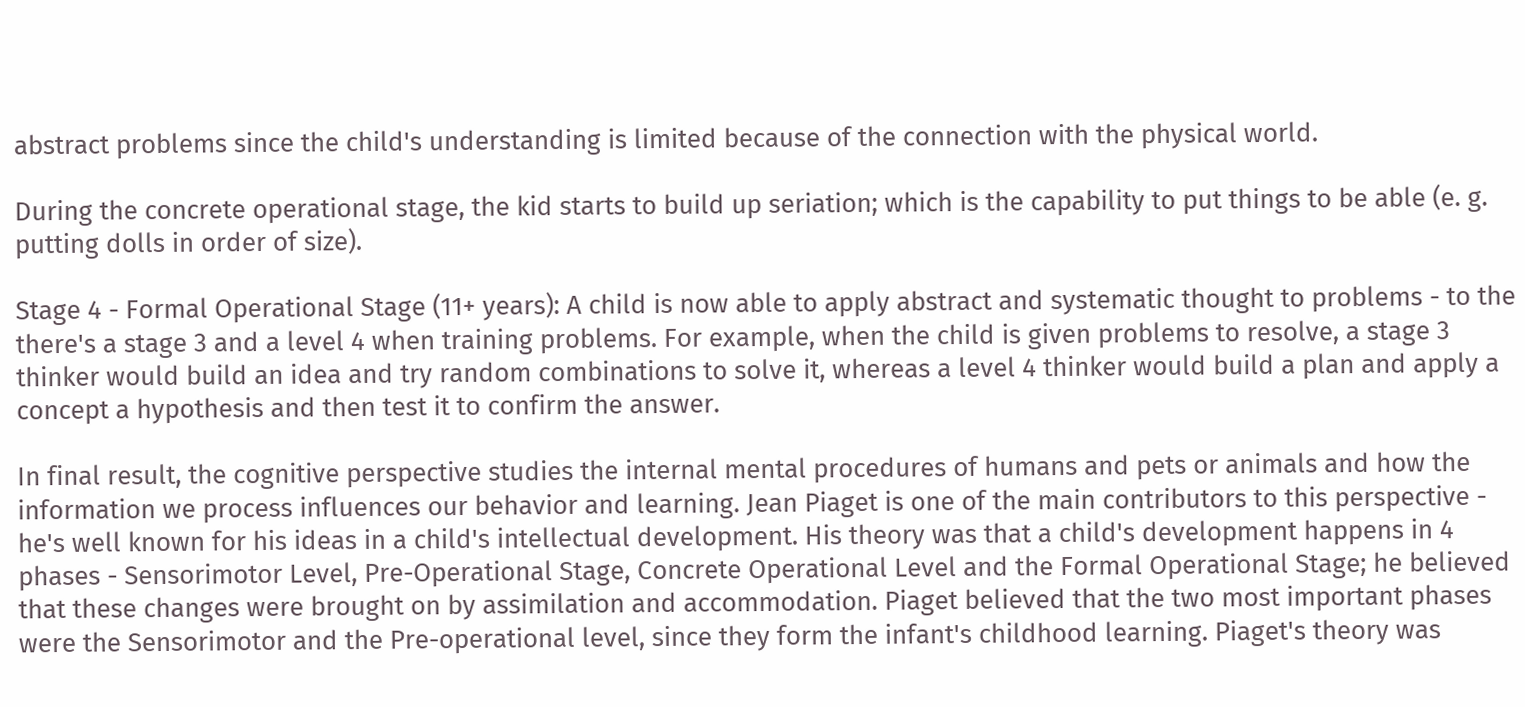abstract problems since the child's understanding is limited because of the connection with the physical world.

During the concrete operational stage, the kid starts to build up seriation; which is the capability to put things to be able (e. g. putting dolls in order of size).

Stage 4 - Formal Operational Stage (11+ years): A child is now able to apply abstract and systematic thought to problems - to the there's a stage 3 and a level 4 when training problems. For example, when the child is given problems to resolve, a stage 3 thinker would build an idea and try random combinations to solve it, whereas a level 4 thinker would build a plan and apply a concept a hypothesis and then test it to confirm the answer.

In final result, the cognitive perspective studies the internal mental procedures of humans and pets or animals and how the information we process influences our behavior and learning. Jean Piaget is one of the main contributors to this perspective - he's well known for his ideas in a child's intellectual development. His theory was that a child's development happens in 4 phases - Sensorimotor Level, Pre-Operational Stage, Concrete Operational Level and the Formal Operational Stage; he believed that these changes were brought on by assimilation and accommodation. Piaget believed that the two most important phases were the Sensorimotor and the Pre-operational level, since they form the infant's childhood learning. Piaget's theory was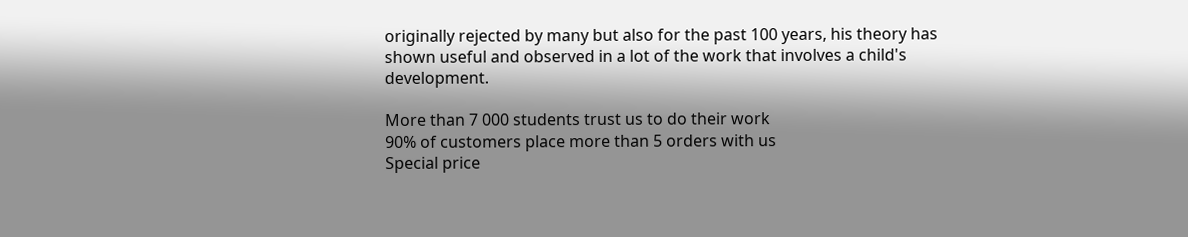originally rejected by many but also for the past 100 years, his theory has shown useful and observed in a lot of the work that involves a child's development.

More than 7 000 students trust us to do their work
90% of customers place more than 5 orders with us
Special price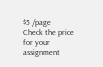$5 /page
Check the price
for your assignment